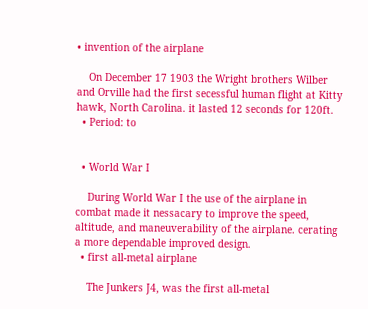• invention of the airplane

    On December 17 1903 the Wright brothers Wilber and Orville had the first secessful human flight at Kitty hawk, North Carolina. it lasted 12 seconds for 120ft.
  • Period: to


  • World War I

    During World War I the use of the airplane in combat made it nessacary to improve the speed, altitude, and maneuverability of the airplane. cerating a more dependable improved design.
  • first all-metal airplane

    The Junkers J4, was the first all-metal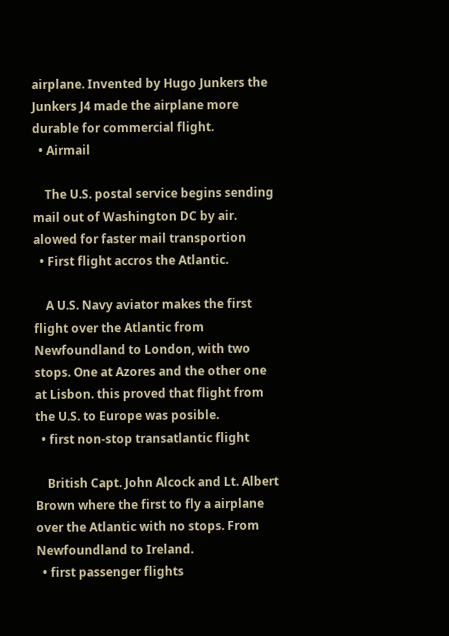airplane. Invented by Hugo Junkers the Junkers J4 made the airplane more durable for commercial flight.
  • Airmail

    The U.S. postal service begins sending mail out of Washington DC by air. alowed for faster mail transportion
  • First flight accros the Atlantic.

    A U.S. Navy aviator makes the first flight over the Atlantic from Newfoundland to London, with two stops. One at Azores and the other one at Lisbon. this proved that flight from the U.S. to Europe was posible.
  • first non-stop transatlantic flight

    British Capt. John Alcock and Lt. Albert Brown where the first to fly a airplane over the Atlantic with no stops. From Newfoundland to Ireland.
  • first passenger flights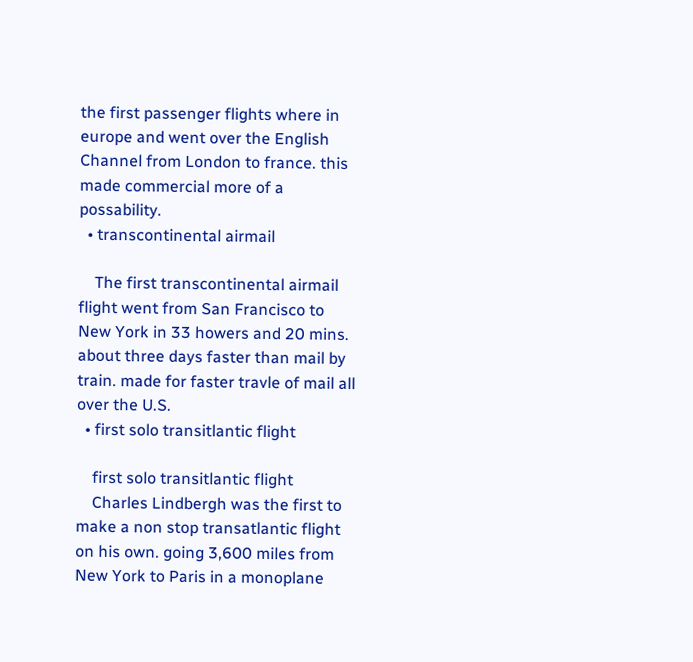the first passenger flights where in europe and went over the English Channel from London to france. this made commercial more of a possability.
  • transcontinental airmail

    The first transcontinental airmail flight went from San Francisco to New York in 33 howers and 20 mins. about three days faster than mail by train. made for faster travle of mail all over the U.S.
  • first solo transitlantic flight

    first solo transitlantic flight
    Charles Lindbergh was the first to make a non stop transatlantic flight on his own. going 3,600 miles from New York to Paris in a monoplane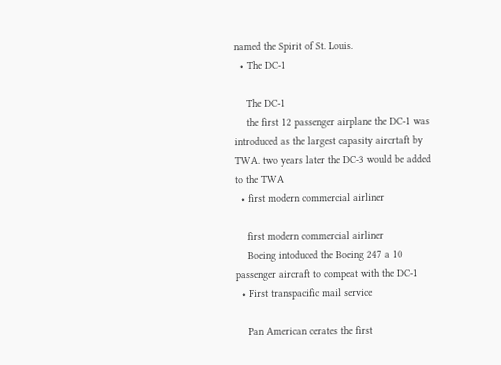named the Spirit of St. Louis.
  • The DC-1

    The DC-1
    the first 12 passenger airplane the DC-1 was introduced as the largest capasity aircrtaft by TWA. two years later the DC-3 would be added to the TWA
  • first modern commercial airliner

    first modern commercial airliner
    Boeing intoduced the Boeing 247 a 10 passenger aircraft to compeat with the DC-1
  • First transpacific mail service

    Pan American cerates the first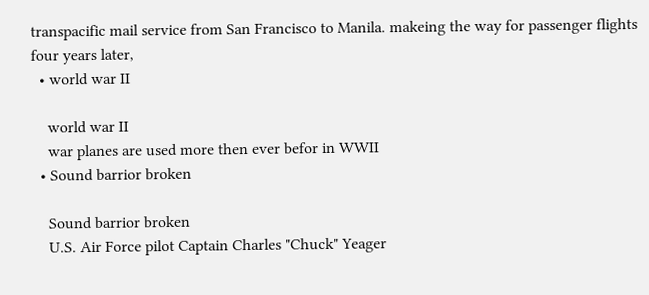transpacific mail service from San Francisco to Manila. makeing the way for passenger flights four years later,
  • world war II

    world war II
    war planes are used more then ever befor in WWII
  • Sound barrior broken

    Sound barrior broken
    U.S. Air Force pilot Captain Charles "Chuck" Yeager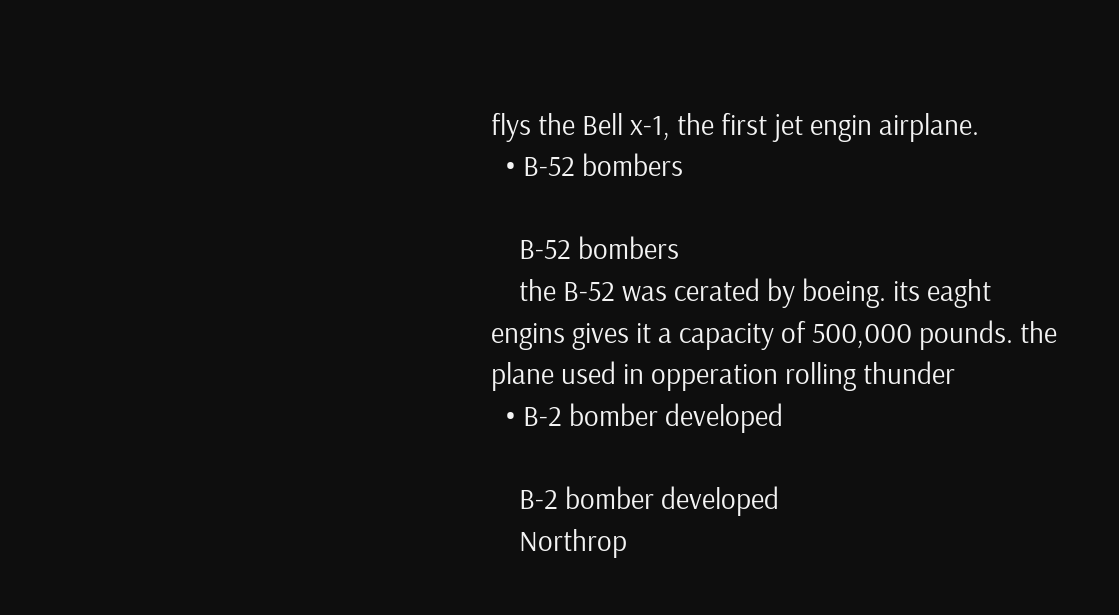flys the Bell x-1, the first jet engin airplane.
  • B-52 bombers

    B-52 bombers
    the B-52 was cerated by boeing. its eaght engins gives it a capacity of 500,000 pounds. the plane used in opperation rolling thunder
  • B-2 bomber developed

    B-2 bomber developed
    Northrop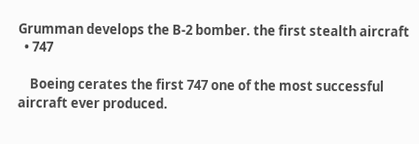Grumman develops the B-2 bomber. the first stealth aircraft
  • 747

    Boeing cerates the first 747 one of the most successful aircraft ever produced.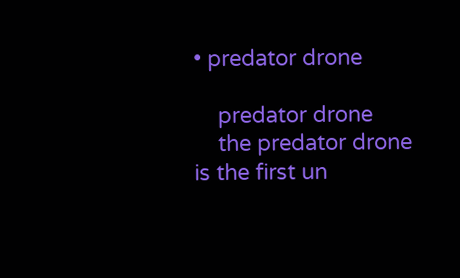• predator drone

    predator drone
    the predator drone is the first un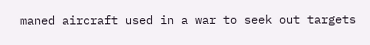maned aircraft used in a war to seek out targets